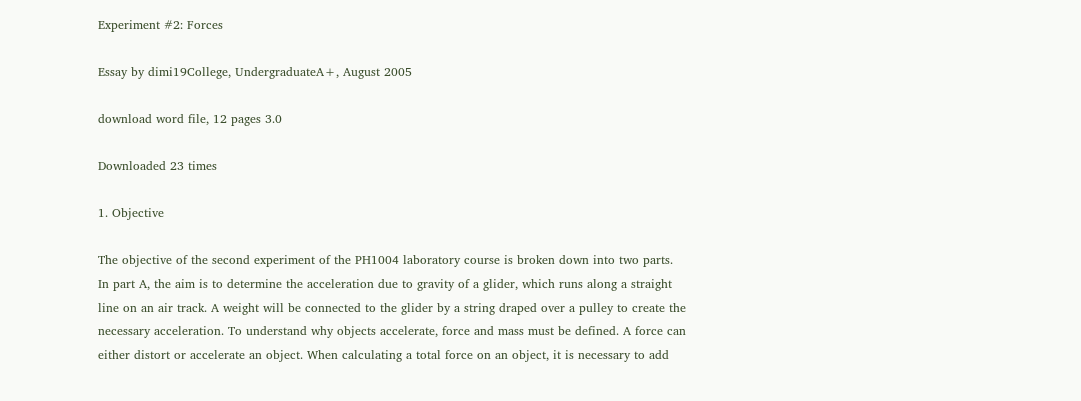Experiment #2: Forces

Essay by dimi19College, UndergraduateA+, August 2005

download word file, 12 pages 3.0

Downloaded 23 times

1. Objective

The objective of the second experiment of the PH1004 laboratory course is broken down into two parts. In part A, the aim is to determine the acceleration due to gravity of a glider, which runs along a straight line on an air track. A weight will be connected to the glider by a string draped over a pulley to create the necessary acceleration. To understand why objects accelerate, force and mass must be defined. A force can either distort or accelerate an object. When calculating a total force on an object, it is necessary to add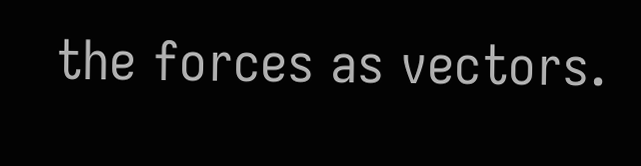the forces as vectors.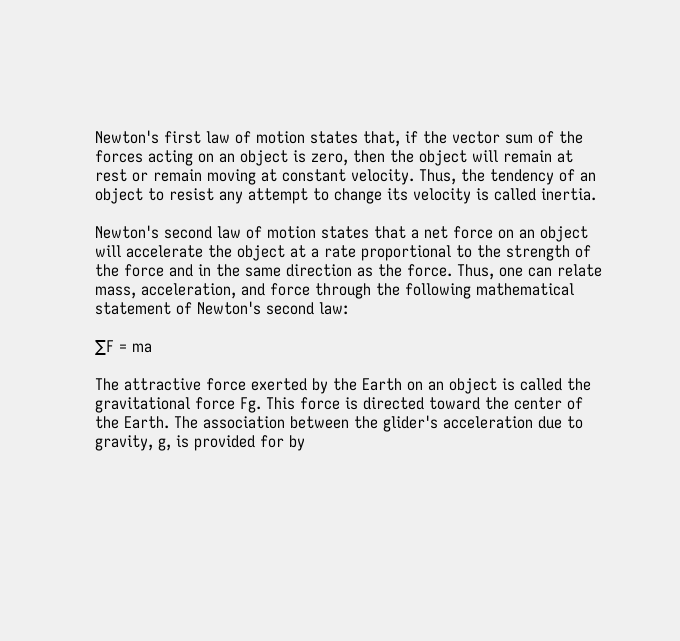Newton's first law of motion states that, if the vector sum of the forces acting on an object is zero, then the object will remain at rest or remain moving at constant velocity. Thus, the tendency of an object to resist any attempt to change its velocity is called inertia.

Newton's second law of motion states that a net force on an object will accelerate the object at a rate proportional to the strength of the force and in the same direction as the force. Thus, one can relate mass, acceleration, and force through the following mathematical statement of Newton's second law:

∑F = ma

The attractive force exerted by the Earth on an object is called the gravitational force Fg. This force is directed toward the center of the Earth. The association between the glider's acceleration due to gravity, g, is provided for by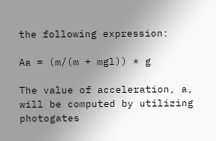the following expression:

Aa = (m/(m + mgl)) * g

The value of acceleration, a, will be computed by utilizing photogates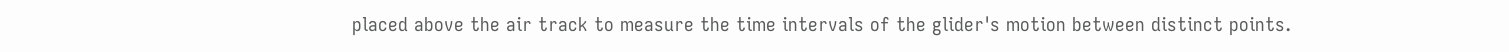placed above the air track to measure the time intervals of the glider's motion between distinct points.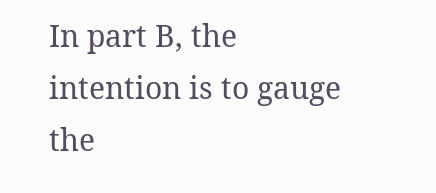In part B, the intention is to gauge the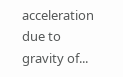acceleration due to gravity of...